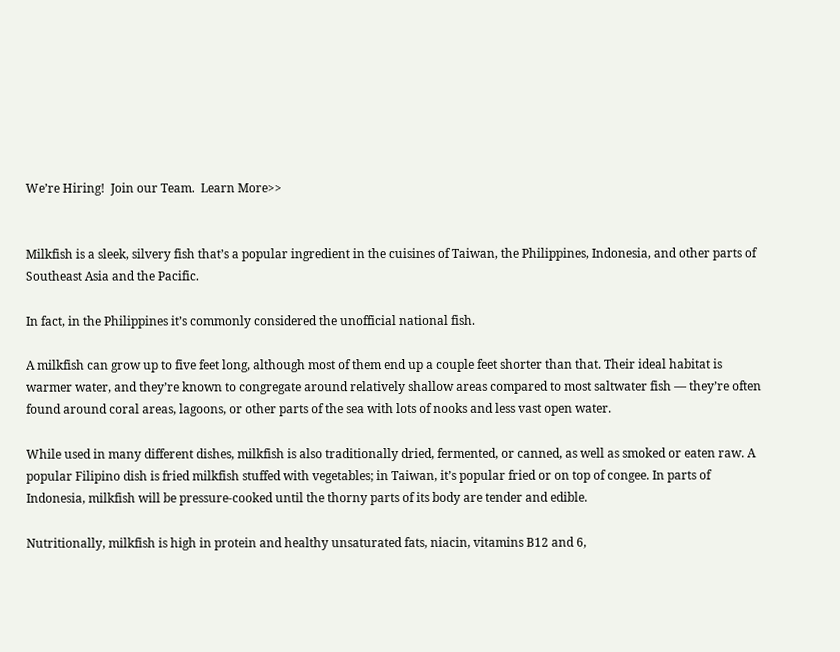We’re Hiring!  Join our Team.  Learn More>>


Milkfish is a sleek, silvery fish that’s a popular ingredient in the cuisines of Taiwan, the Philippines, Indonesia, and other parts of Southeast Asia and the Pacific.

In fact, in the Philippines it’s commonly considered the unofficial national fish.

A milkfish can grow up to five feet long, although most of them end up a couple feet shorter than that. Their ideal habitat is warmer water, and they’re known to congregate around relatively shallow areas compared to most saltwater fish — they’re often found around coral areas, lagoons, or other parts of the sea with lots of nooks and less vast open water.

While used in many different dishes, milkfish is also traditionally dried, fermented, or canned, as well as smoked or eaten raw. A popular Filipino dish is fried milkfish stuffed with vegetables; in Taiwan, it’s popular fried or on top of congee. In parts of Indonesia, milkfish will be pressure-cooked until the thorny parts of its body are tender and edible.

Nutritionally, milkfish is high in protein and healthy unsaturated fats, niacin, vitamins B12 and 6,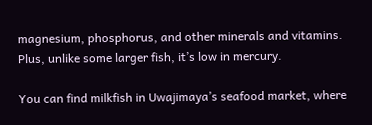magnesium, phosphorus, and other minerals and vitamins. Plus, unlike some larger fish, it’s low in mercury.

You can find milkfish in Uwajimaya’s seafood market, where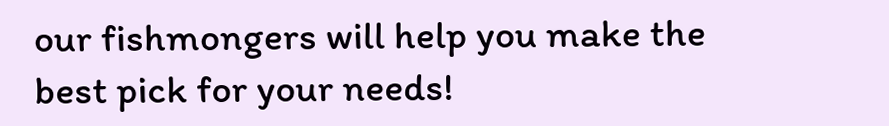our fishmongers will help you make the best pick for your needs!